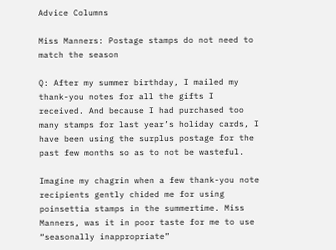Advice Columns

Miss Manners: Postage stamps do not need to match the season

Q: After my summer birthday, I mailed my thank-you notes for all the gifts I received. And because I had purchased too many stamps for last year’s holiday cards, I have been using the surplus postage for the past few months so as to not be wasteful.

Imagine my chagrin when a few thank-you note recipients gently chided me for using poinsettia stamps in the summertime. Miss Manners, was it in poor taste for me to use “seasonally inappropriate”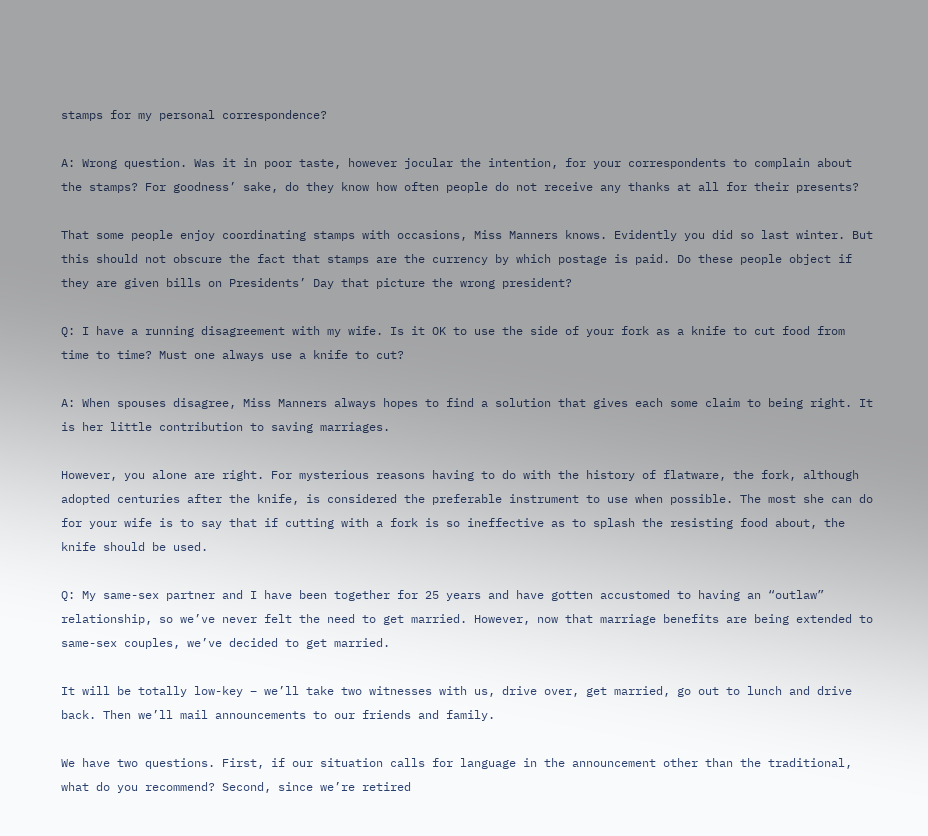stamps for my personal correspondence?

A: Wrong question. Was it in poor taste, however jocular the intention, for your correspondents to complain about the stamps? For goodness’ sake, do they know how often people do not receive any thanks at all for their presents?

That some people enjoy coordinating stamps with occasions, Miss Manners knows. Evidently you did so last winter. But this should not obscure the fact that stamps are the currency by which postage is paid. Do these people object if they are given bills on Presidents’ Day that picture the wrong president?

Q: I have a running disagreement with my wife. Is it OK to use the side of your fork as a knife to cut food from time to time? Must one always use a knife to cut?

A: When spouses disagree, Miss Manners always hopes to find a solution that gives each some claim to being right. It is her little contribution to saving marriages.

However, you alone are right. For mysterious reasons having to do with the history of flatware, the fork, although adopted centuries after the knife, is considered the preferable instrument to use when possible. The most she can do for your wife is to say that if cutting with a fork is so ineffective as to splash the resisting food about, the knife should be used.

Q: My same-sex partner and I have been together for 25 years and have gotten accustomed to having an “outlaw” relationship, so we’ve never felt the need to get married. However, now that marriage benefits are being extended to same-sex couples, we’ve decided to get married.

It will be totally low-key – we’ll take two witnesses with us, drive over, get married, go out to lunch and drive back. Then we’ll mail announcements to our friends and family.

We have two questions. First, if our situation calls for language in the announcement other than the traditional, what do you recommend? Second, since we’re retired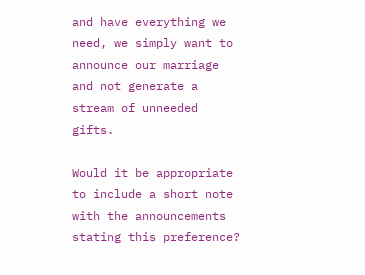and have everything we need, we simply want to announce our marriage and not generate a stream of unneeded gifts.

Would it be appropriate to include a short note with the announcements stating this preference?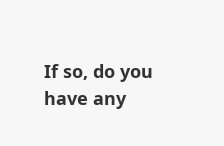If so, do you have any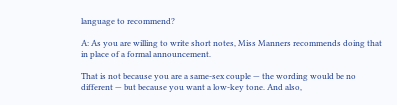language to recommend?

A: As you are willing to write short notes, Miss Manners recommends doing that in place of a formal announcement.

That is not because you are a same-sex couple — the wording would be no different — but because you want a low-key tone. And also,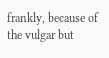frankly, because of the vulgar but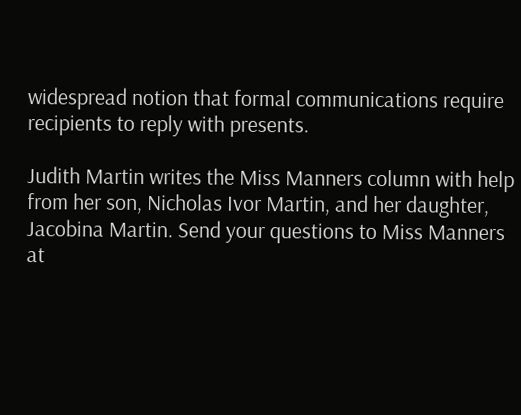widespread notion that formal communications require recipients to reply with presents.

Judith Martin writes the Miss Manners column with help from her son, Nicholas Ivor Martin, and her daughter, Jacobina Martin. Send your questions to Miss Manners at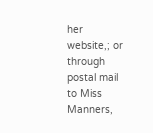her website,; or through postal mail to Miss Manners,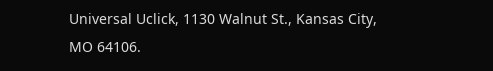Universal Uclick, 1130 Walnut St., Kansas City, MO 64106.